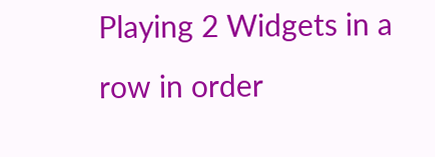Playing 2 Widgets in a row in order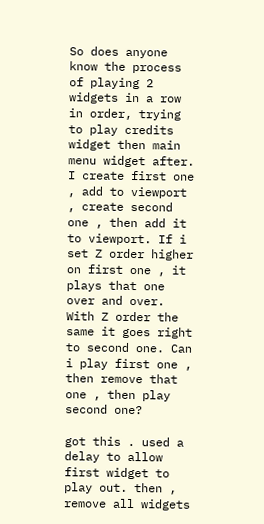So does anyone know the process of playing 2 widgets in a row in order, trying to play credits widget then main menu widget after. I create first one , add to viewport , create second one , then add it to viewport. If i set Z order higher on first one , it plays that one over and over. With Z order the same it goes right to second one. Can i play first one , then remove that one , then play second one?

got this . used a delay to allow first widget to play out. then , remove all widgets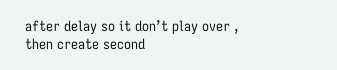after delay so it don’t play over , then create second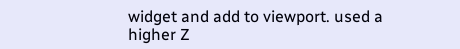widget and add to viewport. used a higher Z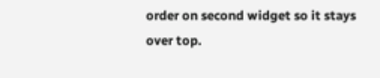order on second widget so it stays over top.